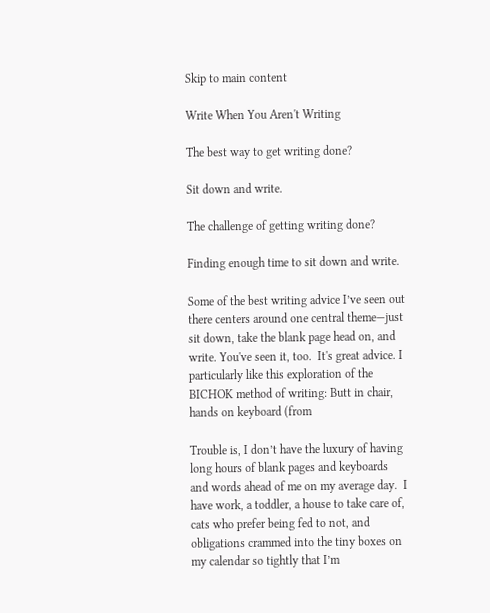Skip to main content

Write When You Aren't Writing

The best way to get writing done?

Sit down and write.

The challenge of getting writing done?

Finding enough time to sit down and write.

Some of the best writing advice I’ve seen out there centers around one central theme—just sit down, take the blank page head on, and write. You've seen it, too.  It's great advice. I particularly like this exploration of the  BICHOK method of writing: Butt in chair, hands on keyboard (from

Trouble is, I don’t have the luxury of having long hours of blank pages and keyboards and words ahead of me on my average day.  I have work, a toddler, a house to take care of, cats who prefer being fed to not, and obligations crammed into the tiny boxes on my calendar so tightly that I’m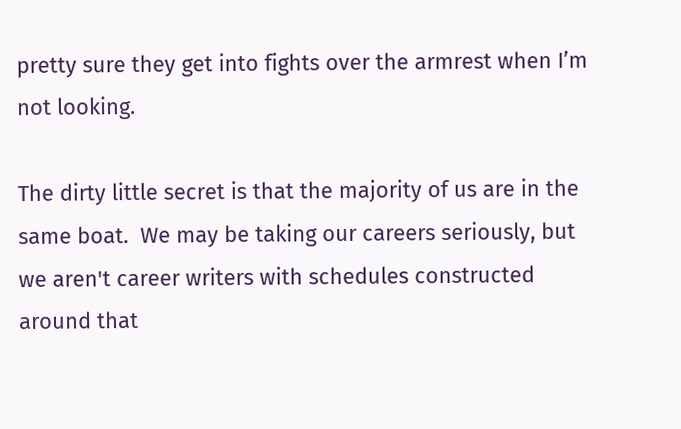pretty sure they get into fights over the armrest when I’m not looking.

The dirty little secret is that the majority of us are in the same boat.  We may be taking our careers seriously, but we aren't career writers with schedules constructed around that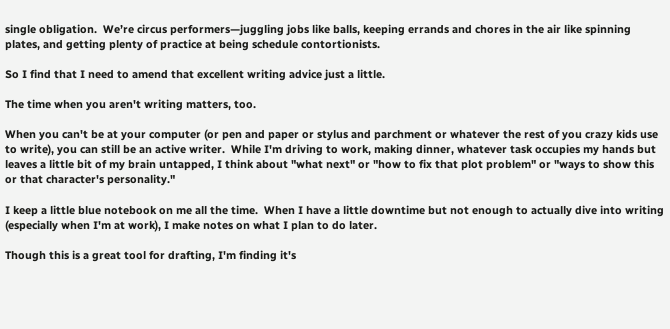single obligation.  We’re circus performers—juggling jobs like balls, keeping errands and chores in the air like spinning plates, and getting plenty of practice at being schedule contortionists.

So I find that I need to amend that excellent writing advice just a little.

The time when you aren't writing matters, too.

When you can't be at your computer (or pen and paper or stylus and parchment or whatever the rest of you crazy kids use to write), you can still be an active writer.  While I'm driving to work, making dinner, whatever task occupies my hands but leaves a little bit of my brain untapped, I think about "what next" or "how to fix that plot problem" or "ways to show this or that character's personality."

I keep a little blue notebook on me all the time.  When I have a little downtime but not enough to actually dive into writing (especially when I'm at work), I make notes on what I plan to do later.

Though this is a great tool for drafting, I'm finding it's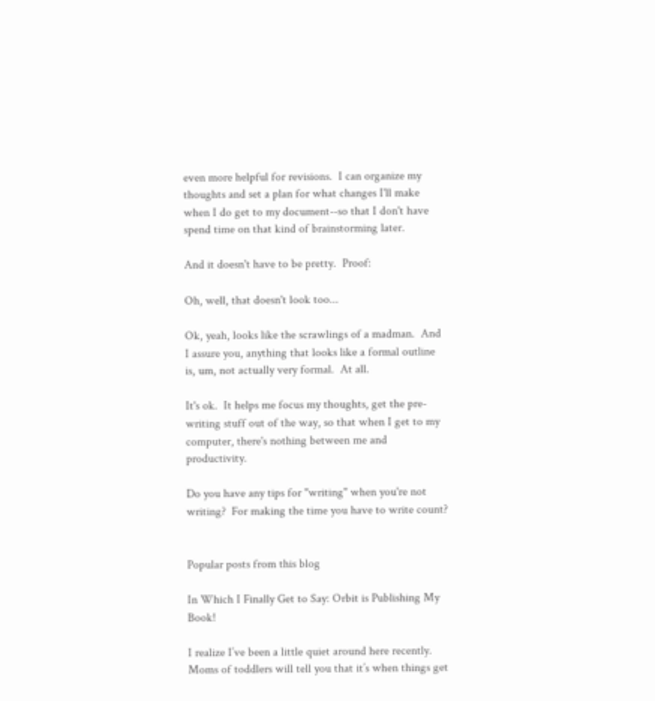even more helpful for revisions.  I can organize my thoughts and set a plan for what changes I'll make when I do get to my document--so that I don't have spend time on that kind of brainstorming later.

And it doesn't have to be pretty.  Proof:

Oh, well, that doesn't look too...

Ok, yeah, looks like the scrawlings of a madman.  And I assure you, anything that looks like a formal outline is, um, not actually very formal.  At all.

It's ok.  It helps me focus my thoughts, get the pre-writing stuff out of the way, so that when I get to my computer, there's nothing between me and productivity.

Do you have any tips for "writing" when you're not writing?  For making the time you have to write count?


Popular posts from this blog

In Which I Finally Get to Say: Orbit is Publishing My Book!

I realize I’ve been a little quiet around here recently.  Moms of toddlers will tell you that it’s when things get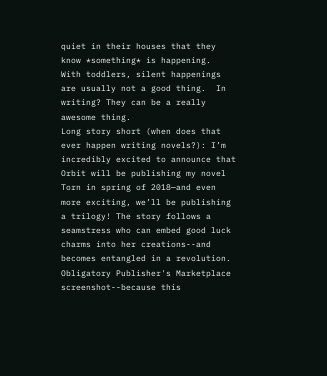quiet in their houses that they know *something* is happening.  With toddlers, silent happenings are usually not a good thing.  In writing? They can be a really awesome thing.
Long story short (when does that ever happen writing novels?): I’m incredibly excited to announce that Orbit will be publishing my novel Torn in spring of 2018—and even more exciting, we’ll be publishing a trilogy! The story follows a seamstress who can embed good luck charms into her creations--and becomes entangled in a revolution.
Obligatory Publisher's Marketplace screenshot--because this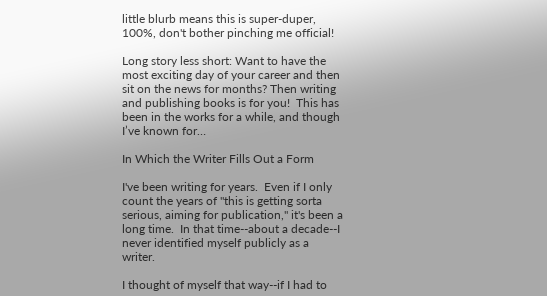little blurb means this is super-duper, 100%, don't bother pinching me official!

Long story less short: Want to have the most exciting day of your career and then sit on the news for months? Then writing and publishing books is for you!  This has been in the works for a while, and though I’ve known for…

In Which the Writer Fills Out a Form

I've been writing for years.  Even if I only count the years of "this is getting sorta serious, aiming for publication," it's been a long time.  In that time--about a decade--I never identified myself publicly as a writer.

I thought of myself that way--if I had to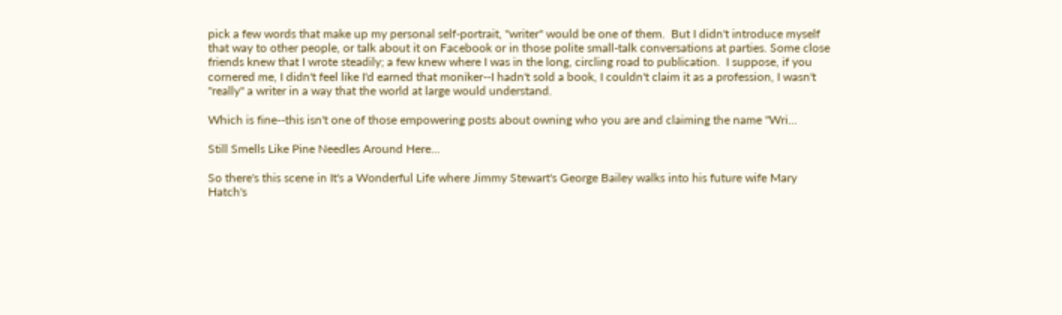pick a few words that make up my personal self-portrait, "writer" would be one of them.  But I didn't introduce myself that way to other people, or talk about it on Facebook or in those polite small-talk conversations at parties. Some close friends knew that I wrote steadily; a few knew where I was in the long, circling road to publication.  I suppose, if you cornered me, I didn't feel like I'd earned that moniker--I hadn't sold a book, I couldn't claim it as a profession, I wasn't "really" a writer in a way that the world at large would understand.

Which is fine--this isn't one of those empowering posts about owning who you are and claiming the name "Wri…

Still Smells Like Pine Needles Around Here...

So there's this scene in It's a Wonderful Life where Jimmy Stewart's George Bailey walks into his future wife Mary Hatch's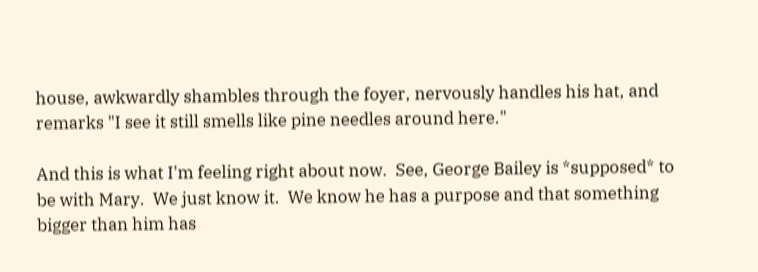house, awkwardly shambles through the foyer, nervously handles his hat, and remarks "I see it still smells like pine needles around here."

And this is what I'm feeling right about now.  See, George Bailey is *supposed* to be with Mary.  We just know it.  We know he has a purpose and that something bigger than him has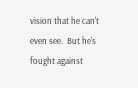vision that he can't even see.  But he's fought against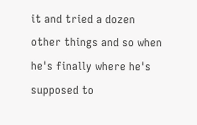it and tried a dozen other things and so when he's finally where he's supposed to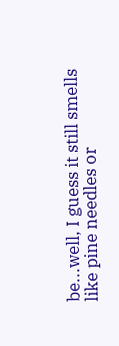be...well, I guess it still smells like pine needles or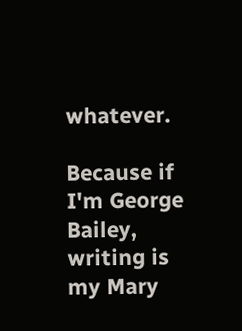whatever.

Because if I'm George Bailey, writing is my Mary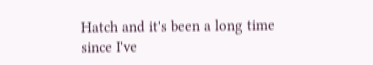Hatch and it's been a long time since I've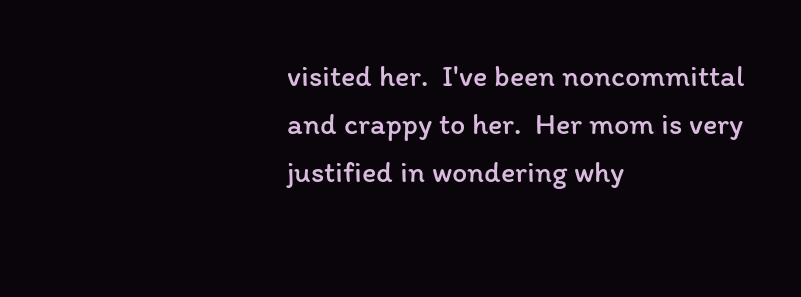visited her.  I've been noncommittal and crappy to her.  Her mom is very justified in wondering why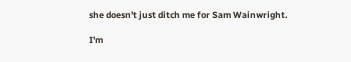she doesn't just ditch me for Sam Wainwright.

I'm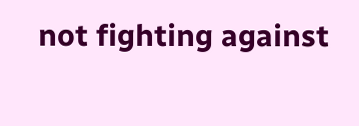not fighting against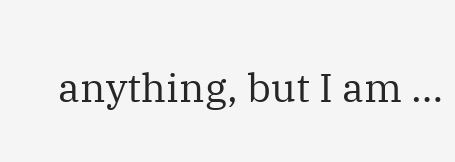anything, but I am …